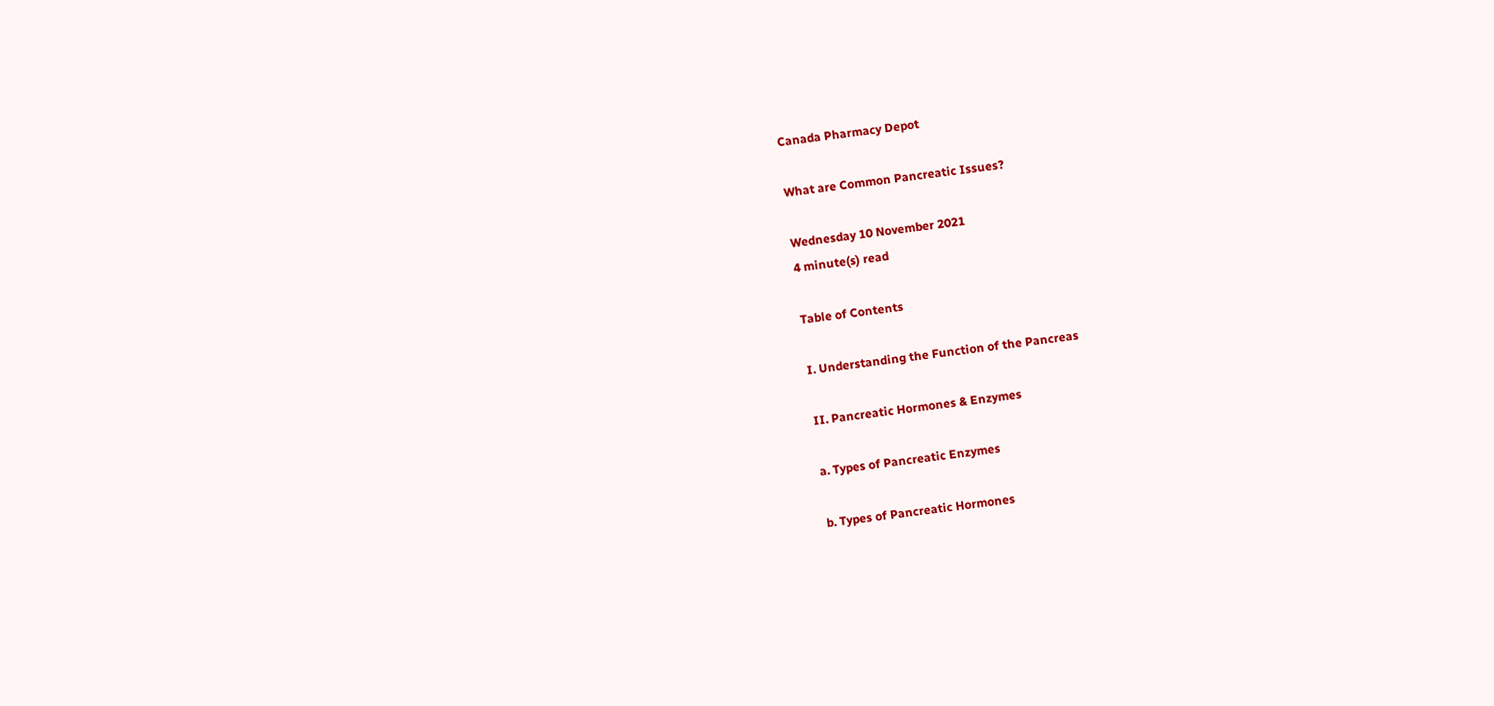Canada Pharmacy Depot

What are Common Pancreatic Issues?

Wednesday 10 November 2021
4 minute(s) read

Table of Contents

I. Understanding the Function of the Pancreas

II. Pancreatic Hormones & Enzymes

a. Types of Pancreatic Enzymes

b. Types of Pancreatic Hormones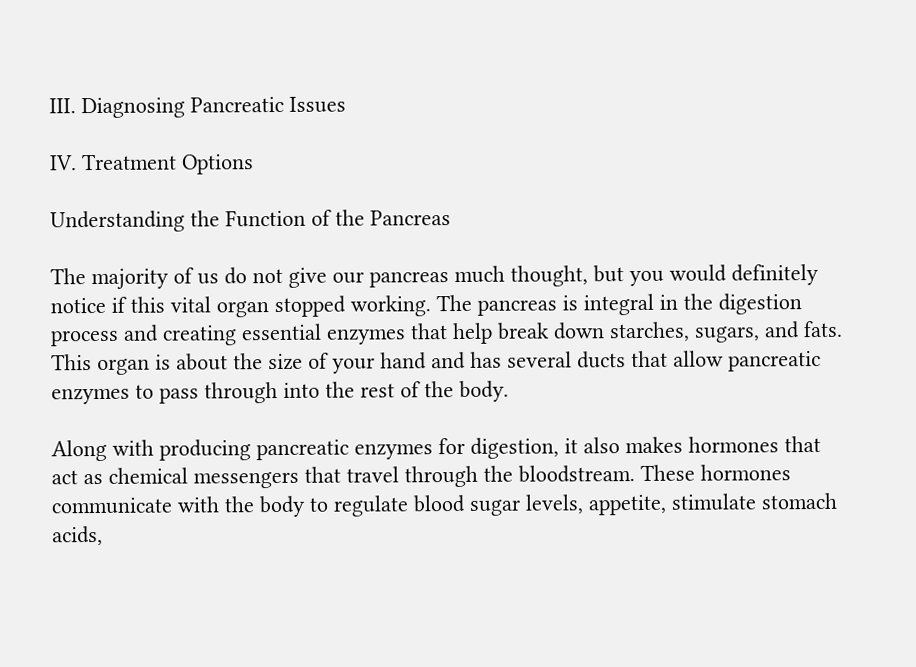III. Diagnosing Pancreatic Issues

IV. Treatment Options

Understanding the Function of the Pancreas

The majority of us do not give our pancreas much thought, but you would definitely notice if this vital organ stopped working. The pancreas is integral in the digestion process and creating essential enzymes that help break down starches, sugars, and fats. This organ is about the size of your hand and has several ducts that allow pancreatic enzymes to pass through into the rest of the body.

Along with producing pancreatic enzymes for digestion, it also makes hormones that act as chemical messengers that travel through the bloodstream. These hormones communicate with the body to regulate blood sugar levels, appetite, stimulate stomach acids,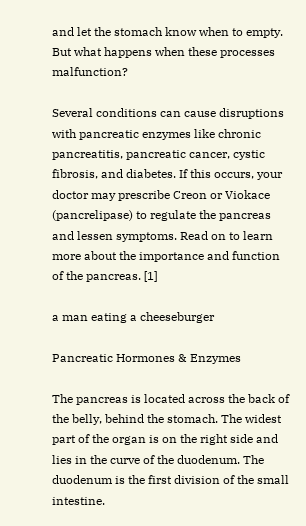and let the stomach know when to empty. But what happens when these processes malfunction?

Several conditions can cause disruptions with pancreatic enzymes like chronic pancreatitis, pancreatic cancer, cystic fibrosis, and diabetes. If this occurs, your doctor may prescribe Creon or Viokace (pancrelipase) to regulate the pancreas and lessen symptoms. Read on to learn more about the importance and function of the pancreas. [1]

a man eating a cheeseburger

Pancreatic Hormones & Enzymes

The pancreas is located across the back of the belly, behind the stomach. The widest part of the organ is on the right side and lies in the curve of the duodenum. The duodenum is the first division of the small intestine.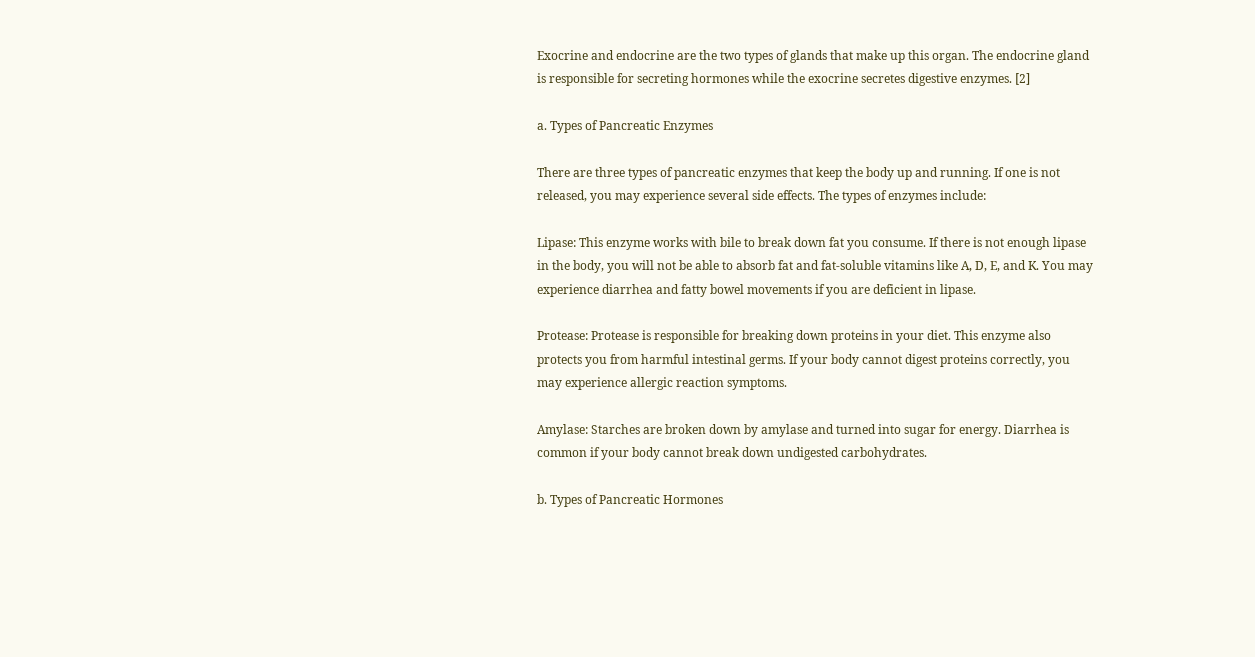Exocrine and endocrine are the two types of glands that make up this organ. The endocrine gland is responsible for secreting hormones while the exocrine secretes digestive enzymes. [2]

a. Types of Pancreatic Enzymes

There are three types of pancreatic enzymes that keep the body up and running. If one is not released, you may experience several side effects. The types of enzymes include:

Lipase: This enzyme works with bile to break down fat you consume. If there is not enough lipase in the body, you will not be able to absorb fat and fat-soluble vitamins like A, D, E, and K. You may experience diarrhea and fatty bowel movements if you are deficient in lipase.

Protease: Protease is responsible for breaking down proteins in your diet. This enzyme also protects you from harmful intestinal germs. If your body cannot digest proteins correctly, you may experience allergic reaction symptoms.

Amylase: Starches are broken down by amylase and turned into sugar for energy. Diarrhea is common if your body cannot break down undigested carbohydrates.

b. Types of Pancreatic Hormones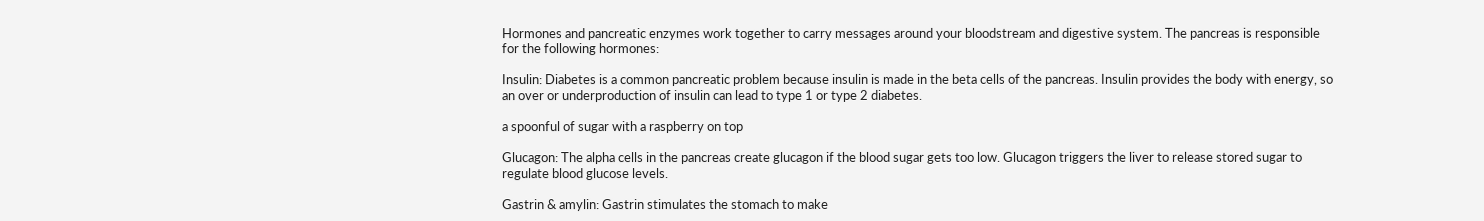Hormones and pancreatic enzymes work together to carry messages around your bloodstream and digestive system. The pancreas is responsible for the following hormones:

Insulin: Diabetes is a common pancreatic problem because insulin is made in the beta cells of the pancreas. Insulin provides the body with energy, so an over or underproduction of insulin can lead to type 1 or type 2 diabetes.

a spoonful of sugar with a raspberry on top

Glucagon: The alpha cells in the pancreas create glucagon if the blood sugar gets too low. Glucagon triggers the liver to release stored sugar to regulate blood glucose levels.

Gastrin & amylin: Gastrin stimulates the stomach to make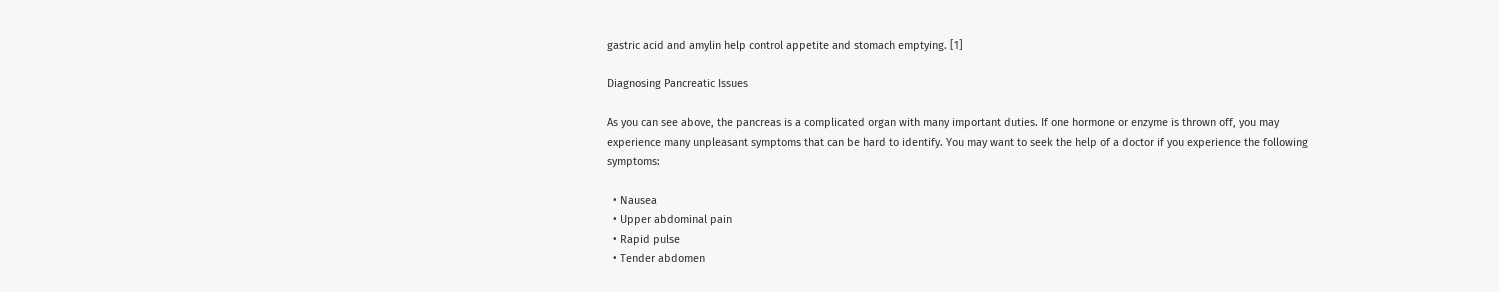gastric acid and amylin help control appetite and stomach emptying. [1]

Diagnosing Pancreatic Issues

As you can see above, the pancreas is a complicated organ with many important duties. If one hormone or enzyme is thrown off, you may experience many unpleasant symptoms that can be hard to identify. You may want to seek the help of a doctor if you experience the following symptoms:

  • Nausea
  • Upper abdominal pain
  • Rapid pulse
  • Tender abdomen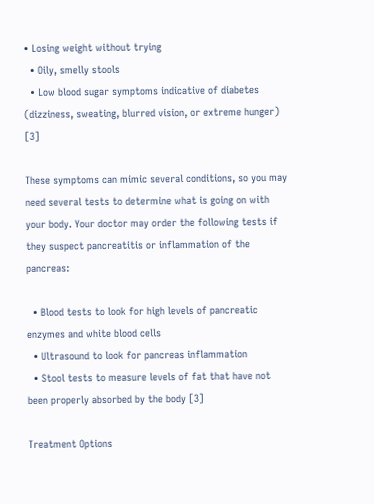• Losing weight without trying
  • Oily, smelly stools
  • Low blood sugar symptoms indicative of diabetes (dizziness, sweating, blurred vision, or extreme hunger) [3]

These symptoms can mimic several conditions, so you may need several tests to determine what is going on with your body. Your doctor may order the following tests if they suspect pancreatitis or inflammation of the pancreas:

  • Blood tests to look for high levels of pancreatic enzymes and white blood cells
  • Ultrasound to look for pancreas inflammation
  • Stool tests to measure levels of fat that have not been properly absorbed by the body [3]

Treatment Options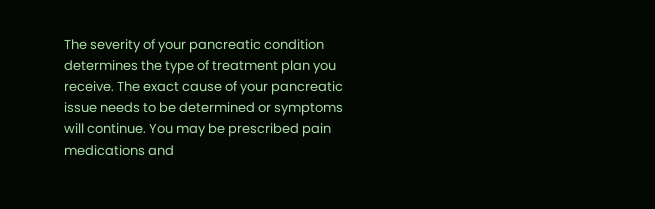The severity of your pancreatic condition determines the type of treatment plan you receive. The exact cause of your pancreatic issue needs to be determined or symptoms will continue. You may be prescribed pain medications and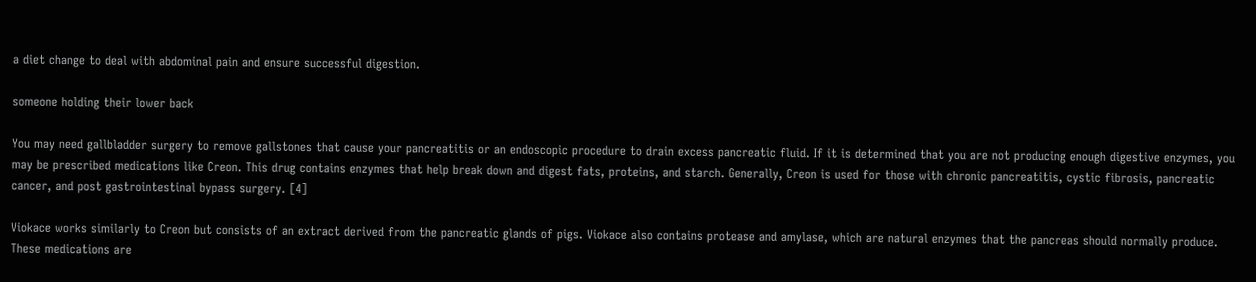a diet change to deal with abdominal pain and ensure successful digestion.

someone holding their lower back

You may need gallbladder surgery to remove gallstones that cause your pancreatitis or an endoscopic procedure to drain excess pancreatic fluid. If it is determined that you are not producing enough digestive enzymes, you may be prescribed medications like Creon. This drug contains enzymes that help break down and digest fats, proteins, and starch. Generally, Creon is used for those with chronic pancreatitis, cystic fibrosis, pancreatic cancer, and post gastrointestinal bypass surgery. [4]

Viokace works similarly to Creon but consists of an extract derived from the pancreatic glands of pigs. Viokace also contains protease and amylase, which are natural enzymes that the pancreas should normally produce. These medications are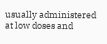usually administered at low doses and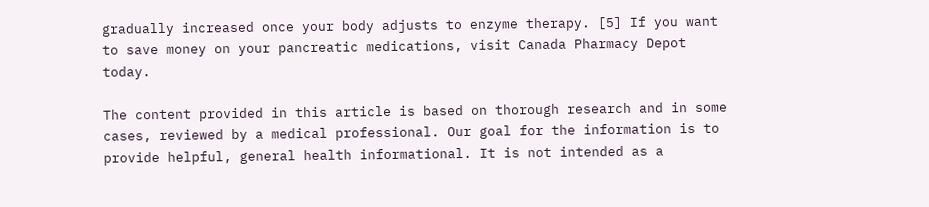gradually increased once your body adjusts to enzyme therapy. [5] If you want to save money on your pancreatic medications, visit Canada Pharmacy Depot today.

The content provided in this article is based on thorough research and in some cases, reviewed by a medical professional. Our goal for the information is to provide helpful, general health informational. It is not intended as a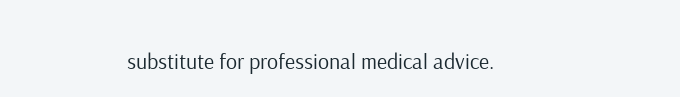substitute for professional medical advice.